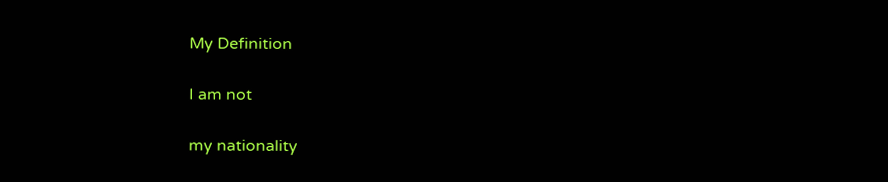My Definition

I am not

my nationality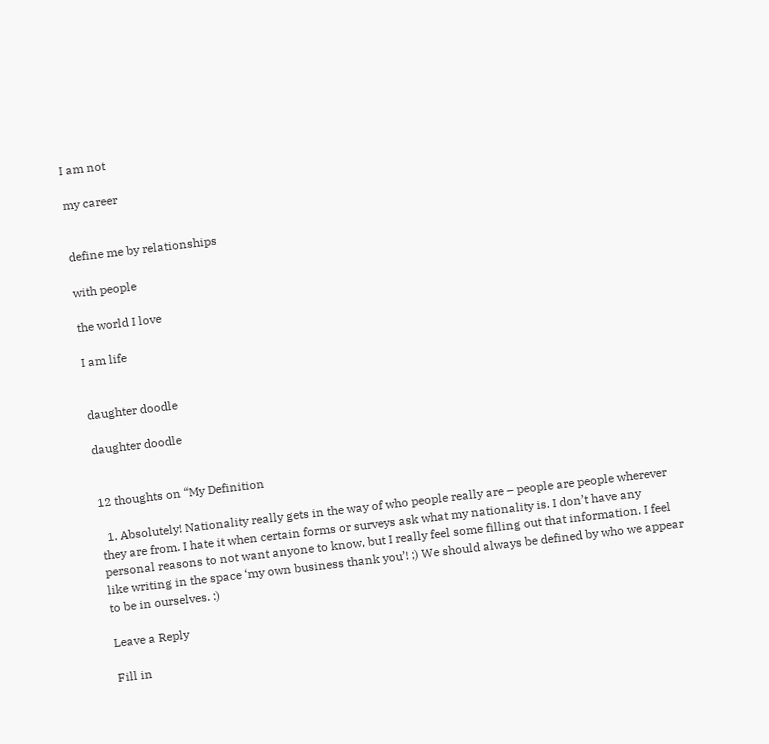I am not

my career


define me by relationships

with people

the world I love

I am life


daughter doodle

daughter doodle


12 thoughts on “My Definition

  1. Absolutely! Nationality really gets in the way of who people really are – people are people wherever they are from. I hate it when certain forms or surveys ask what my nationality is. I don’t have any personal reasons to not want anyone to know, but I really feel some filling out that information. I feel like writing in the space ‘my own business thank you’! ;) We should always be defined by who we appear to be in ourselves. :)

Leave a Reply

Fill in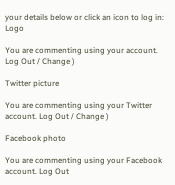your details below or click an icon to log in: Logo

You are commenting using your account. Log Out / Change )

Twitter picture

You are commenting using your Twitter account. Log Out / Change )

Facebook photo

You are commenting using your Facebook account. Log Out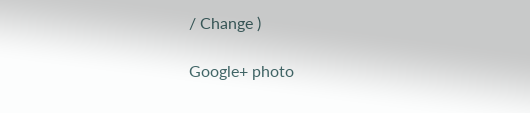/ Change )

Google+ photo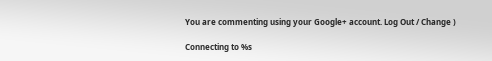You are commenting using your Google+ account. Log Out / Change )

Connecting to %s